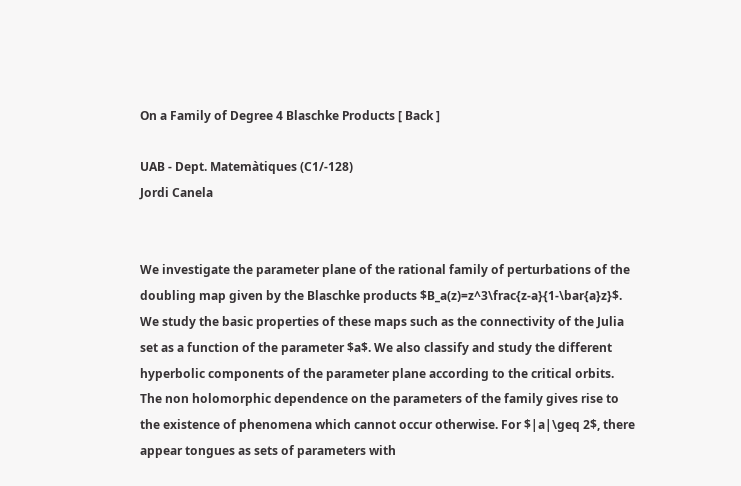On a Family of Degree 4 Blaschke Products [ Back ]

UAB - Dept. Matemàtiques (C1/-128)
Jordi Canela


We investigate the parameter plane of the rational family of perturbations of the doubling map given by the Blaschke products $B_a(z)=z^3\frac{z-a}{1-\bar{a}z}$. We study the basic properties of these maps such as the connectivity of the Julia set as a function of the parameter $a$. We also classify and study the different hyperbolic components of the parameter plane according to the critical orbits. The non holomorphic dependence on the parameters of the family gives rise to the existence of phenomena which cannot occur otherwise. For $|a|\geq 2$, there appear tongues as sets of parameters with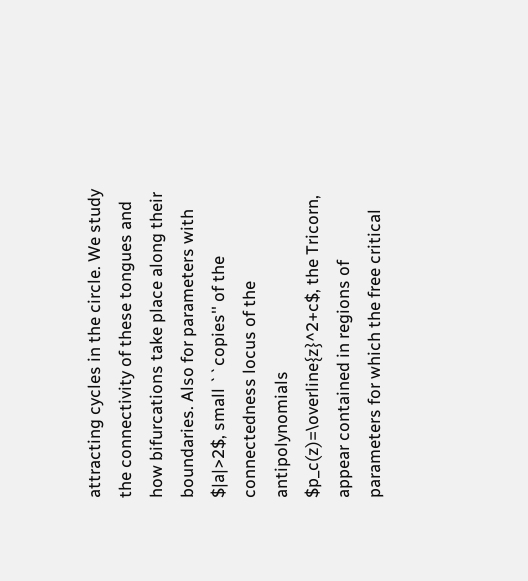attracting cycles in the circle. We study the connectivity of these tongues and how bifurcations take place along their boundaries. Also for parameters with $|a|>2$, small ``copies'' of the connectedness locus of the antipolynomials $p_c(z)=\overline{z}^2+c$, the Tricorn, appear contained in regions of parameters for which the free critical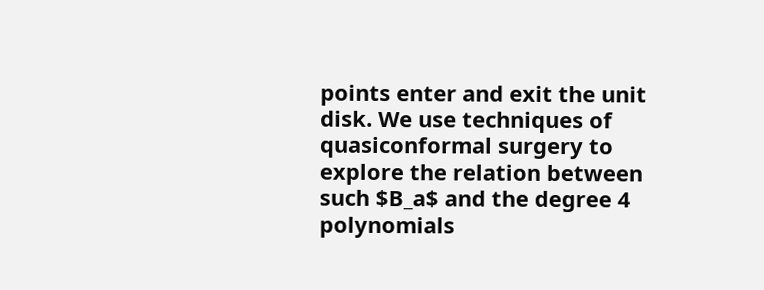points enter and exit the unit disk. We use techniques of quasiconformal surgery to explore the relation between such $B_a$ and the degree 4 polynomials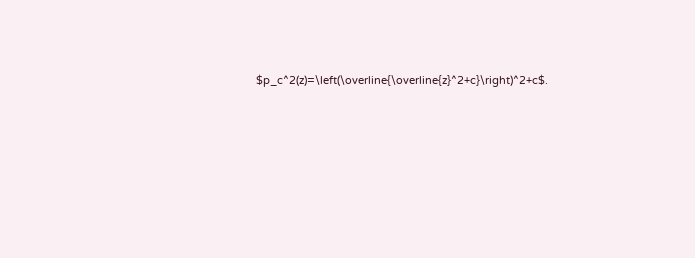$p_c^2(z)=\left(\overline{\overline{z}^2+c}\right)^2+c$.